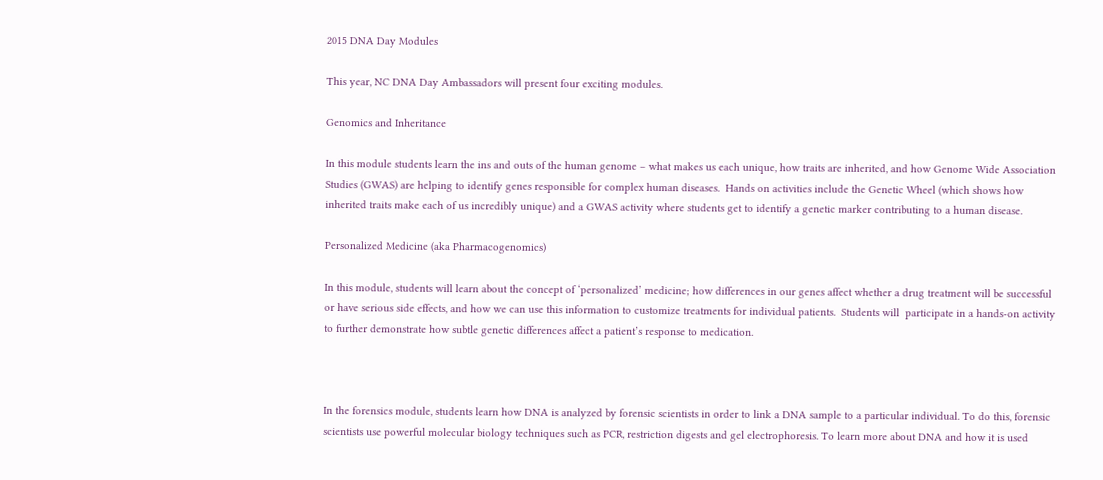2015 DNA Day Modules

This year, NC DNA Day Ambassadors will present four exciting modules.

Genomics and Inheritance

In this module students learn the ins and outs of the human genome – what makes us each unique, how traits are inherited, and how Genome Wide Association Studies (GWAS) are helping to identify genes responsible for complex human diseases.  Hands on activities include the Genetic Wheel (which shows how inherited traits make each of us incredibly unique) and a GWAS activity where students get to identify a genetic marker contributing to a human disease.

Personalized Medicine (aka Pharmacogenomics)

In this module, students will learn about the concept of ‘personalized’ medicine; how differences in our genes affect whether a drug treatment will be successful or have serious side effects, and how we can use this information to customize treatments for individual patients.  Students will  participate in a hands-on activity to further demonstrate how subtle genetic differences affect a patient’s response to medication.



In the forensics module, students learn how DNA is analyzed by forensic scientists in order to link a DNA sample to a particular individual. To do this, forensic scientists use powerful molecular biology techniques such as PCR, restriction digests and gel electrophoresis. To learn more about DNA and how it is used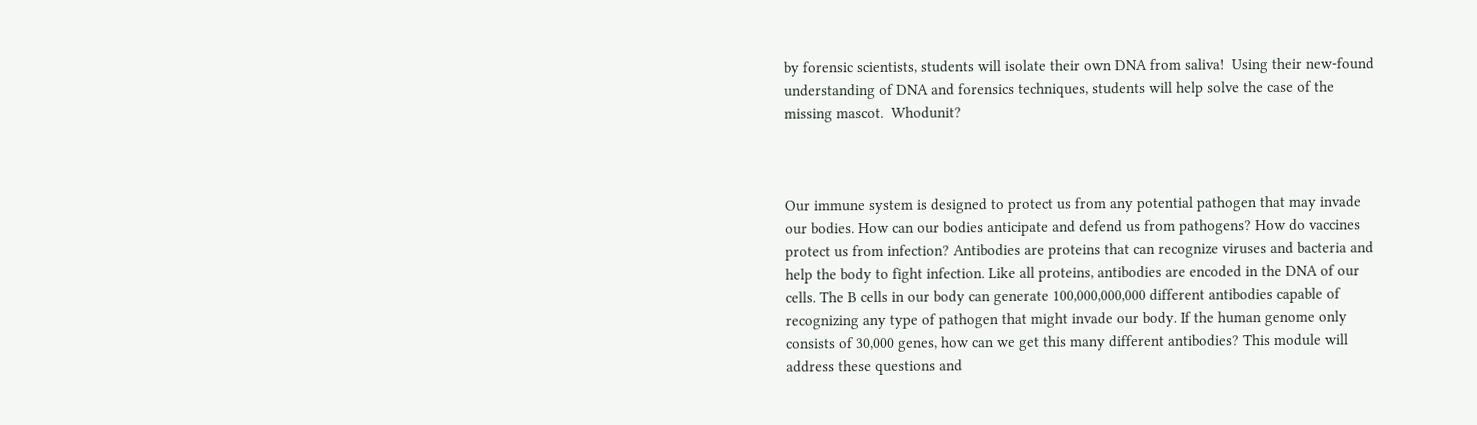by forensic scientists, students will isolate their own DNA from saliva!  Using their new-found understanding of DNA and forensics techniques, students will help solve the case of the missing mascot.  Whodunit?



Our immune system is designed to protect us from any potential pathogen that may invade our bodies. How can our bodies anticipate and defend us from pathogens? How do vaccines protect us from infection? Antibodies are proteins that can recognize viruses and bacteria and help the body to fight infection. Like all proteins, antibodies are encoded in the DNA of our cells. The B cells in our body can generate 100,000,000,000 different antibodies capable of recognizing any type of pathogen that might invade our body. If the human genome only consists of 30,000 genes, how can we get this many different antibodies? This module will address these questions and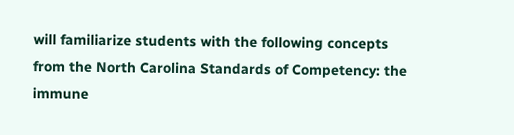will familiarize students with the following concepts from the North Carolina Standards of Competency: the immune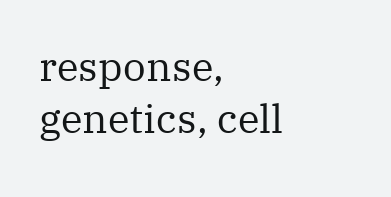response, genetics, cell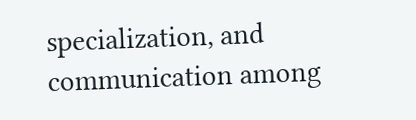specialization, and communication among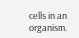cells in an organism.